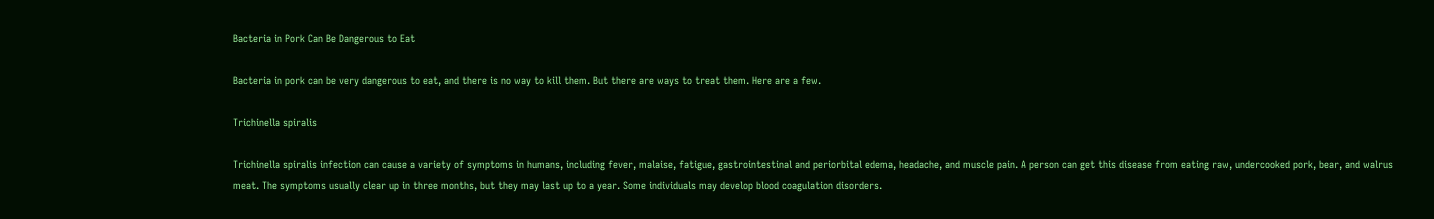Bacteria in Pork Can Be Dangerous to Eat

Bacteria in pork can be very dangerous to eat, and there is no way to kill them. But there are ways to treat them. Here are a few.

Trichinella spiralis

Trichinella spiralis infection can cause a variety of symptoms in humans, including fever, malaise, fatigue, gastrointestinal and periorbital edema, headache, and muscle pain. A person can get this disease from eating raw, undercooked pork, bear, and walrus meat. The symptoms usually clear up in three months, but they may last up to a year. Some individuals may develop blood coagulation disorders.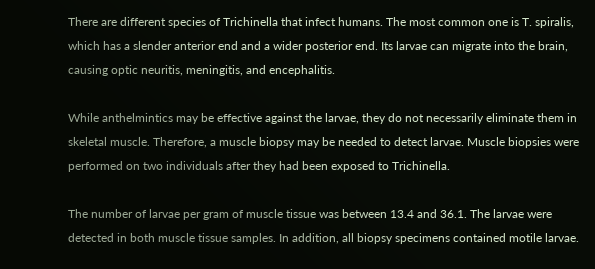There are different species of Trichinella that infect humans. The most common one is T. spiralis, which has a slender anterior end and a wider posterior end. Its larvae can migrate into the brain, causing optic neuritis, meningitis, and encephalitis.

While anthelmintics may be effective against the larvae, they do not necessarily eliminate them in skeletal muscle. Therefore, a muscle biopsy may be needed to detect larvae. Muscle biopsies were performed on two individuals after they had been exposed to Trichinella.

The number of larvae per gram of muscle tissue was between 13.4 and 36.1. The larvae were detected in both muscle tissue samples. In addition, all biopsy specimens contained motile larvae.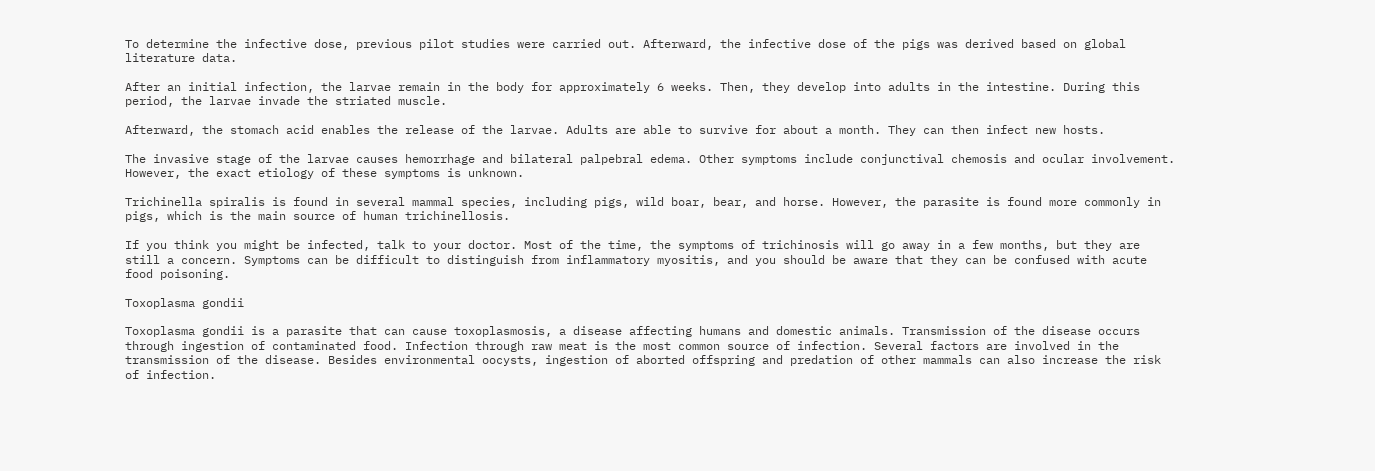To determine the infective dose, previous pilot studies were carried out. Afterward, the infective dose of the pigs was derived based on global literature data.

After an initial infection, the larvae remain in the body for approximately 6 weeks. Then, they develop into adults in the intestine. During this period, the larvae invade the striated muscle.

Afterward, the stomach acid enables the release of the larvae. Adults are able to survive for about a month. They can then infect new hosts.

The invasive stage of the larvae causes hemorrhage and bilateral palpebral edema. Other symptoms include conjunctival chemosis and ocular involvement. However, the exact etiology of these symptoms is unknown.

Trichinella spiralis is found in several mammal species, including pigs, wild boar, bear, and horse. However, the parasite is found more commonly in pigs, which is the main source of human trichinellosis.

If you think you might be infected, talk to your doctor. Most of the time, the symptoms of trichinosis will go away in a few months, but they are still a concern. Symptoms can be difficult to distinguish from inflammatory myositis, and you should be aware that they can be confused with acute food poisoning.

Toxoplasma gondii

Toxoplasma gondii is a parasite that can cause toxoplasmosis, a disease affecting humans and domestic animals. Transmission of the disease occurs through ingestion of contaminated food. Infection through raw meat is the most common source of infection. Several factors are involved in the transmission of the disease. Besides environmental oocysts, ingestion of aborted offspring and predation of other mammals can also increase the risk of infection.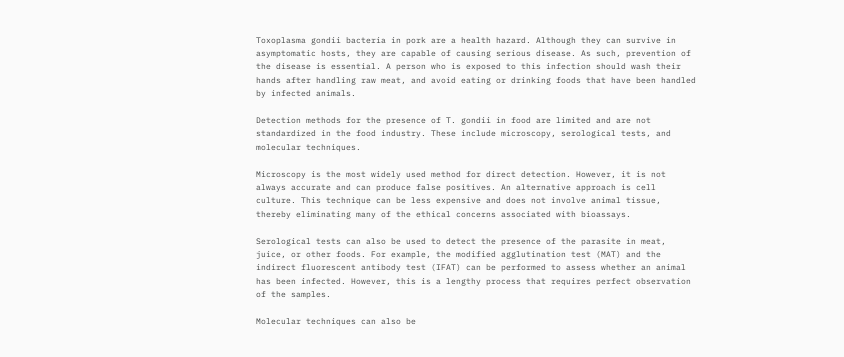Toxoplasma gondii bacteria in pork are a health hazard. Although they can survive in asymptomatic hosts, they are capable of causing serious disease. As such, prevention of the disease is essential. A person who is exposed to this infection should wash their hands after handling raw meat, and avoid eating or drinking foods that have been handled by infected animals.

Detection methods for the presence of T. gondii in food are limited and are not standardized in the food industry. These include microscopy, serological tests, and molecular techniques.

Microscopy is the most widely used method for direct detection. However, it is not always accurate and can produce false positives. An alternative approach is cell culture. This technique can be less expensive and does not involve animal tissue, thereby eliminating many of the ethical concerns associated with bioassays.

Serological tests can also be used to detect the presence of the parasite in meat, juice, or other foods. For example, the modified agglutination test (MAT) and the indirect fluorescent antibody test (IFAT) can be performed to assess whether an animal has been infected. However, this is a lengthy process that requires perfect observation of the samples.

Molecular techniques can also be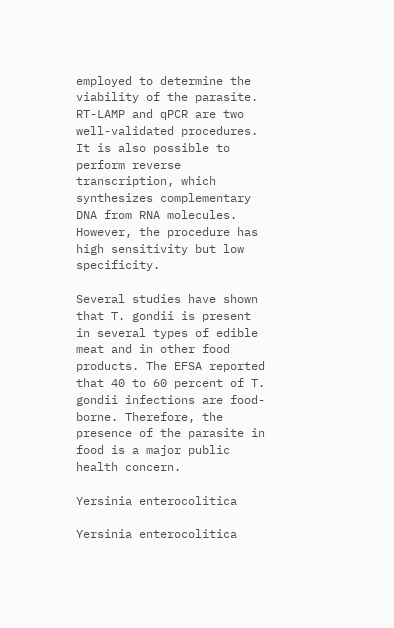employed to determine the viability of the parasite. RT-LAMP and qPCR are two well-validated procedures. It is also possible to perform reverse transcription, which synthesizes complementary DNA from RNA molecules. However, the procedure has high sensitivity but low specificity.

Several studies have shown that T. gondii is present in several types of edible meat and in other food products. The EFSA reported that 40 to 60 percent of T. gondii infections are food-borne. Therefore, the presence of the parasite in food is a major public health concern.

Yersinia enterocolitica

Yersinia enterocolitica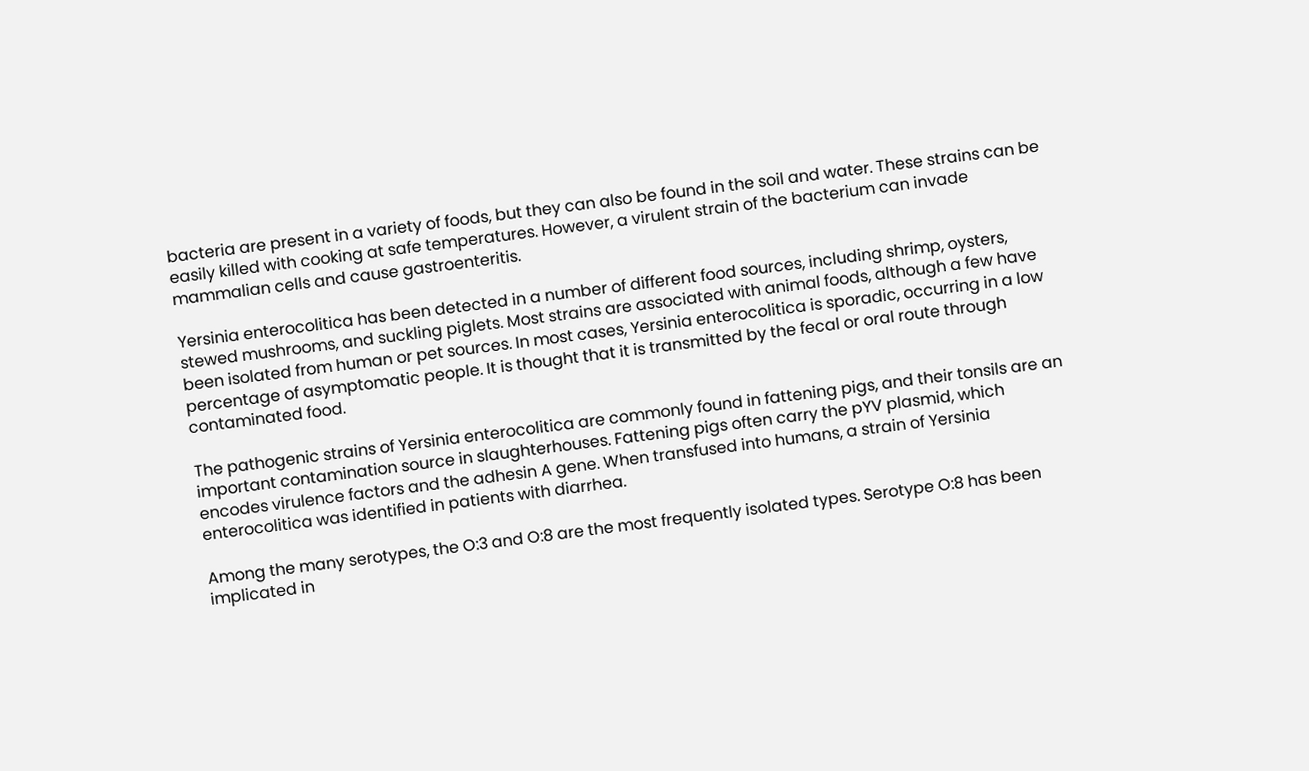bacteria are present in a variety of foods, but they can also be found in the soil and water. These strains can be easily killed with cooking at safe temperatures. However, a virulent strain of the bacterium can invade mammalian cells and cause gastroenteritis.

Yersinia enterocolitica has been detected in a number of different food sources, including shrimp, oysters, stewed mushrooms, and suckling piglets. Most strains are associated with animal foods, although a few have been isolated from human or pet sources. In most cases, Yersinia enterocolitica is sporadic, occurring in a low percentage of asymptomatic people. It is thought that it is transmitted by the fecal or oral route through contaminated food.

The pathogenic strains of Yersinia enterocolitica are commonly found in fattening pigs, and their tonsils are an important contamination source in slaughterhouses. Fattening pigs often carry the pYV plasmid, which encodes virulence factors and the adhesin A gene. When transfused into humans, a strain of Yersinia enterocolitica was identified in patients with diarrhea.

Among the many serotypes, the O:3 and O:8 are the most frequently isolated types. Serotype O:8 has been implicated in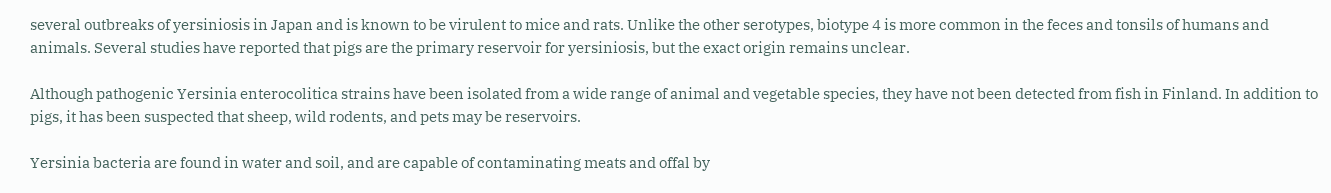several outbreaks of yersiniosis in Japan and is known to be virulent to mice and rats. Unlike the other serotypes, biotype 4 is more common in the feces and tonsils of humans and animals. Several studies have reported that pigs are the primary reservoir for yersiniosis, but the exact origin remains unclear.

Although pathogenic Yersinia enterocolitica strains have been isolated from a wide range of animal and vegetable species, they have not been detected from fish in Finland. In addition to pigs, it has been suspected that sheep, wild rodents, and pets may be reservoirs.

Yersinia bacteria are found in water and soil, and are capable of contaminating meats and offal by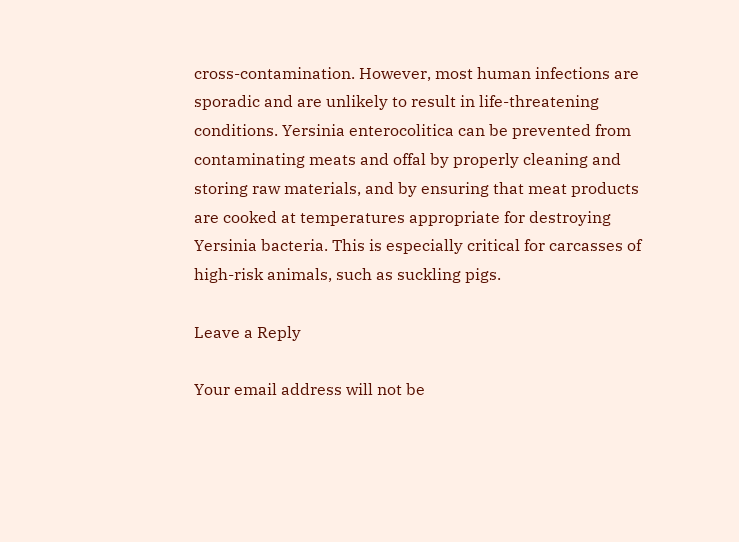cross-contamination. However, most human infections are sporadic and are unlikely to result in life-threatening conditions. Yersinia enterocolitica can be prevented from contaminating meats and offal by properly cleaning and storing raw materials, and by ensuring that meat products are cooked at temperatures appropriate for destroying Yersinia bacteria. This is especially critical for carcasses of high-risk animals, such as suckling pigs.

Leave a Reply

Your email address will not be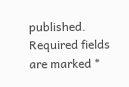published. Required fields are marked *